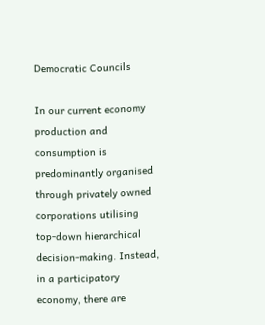Democratic Councils

In our current economy production and consumption is predominantly organised through privately owned corporations utilising top-down hierarchical decision-making. Instead, in a participatory economy, there are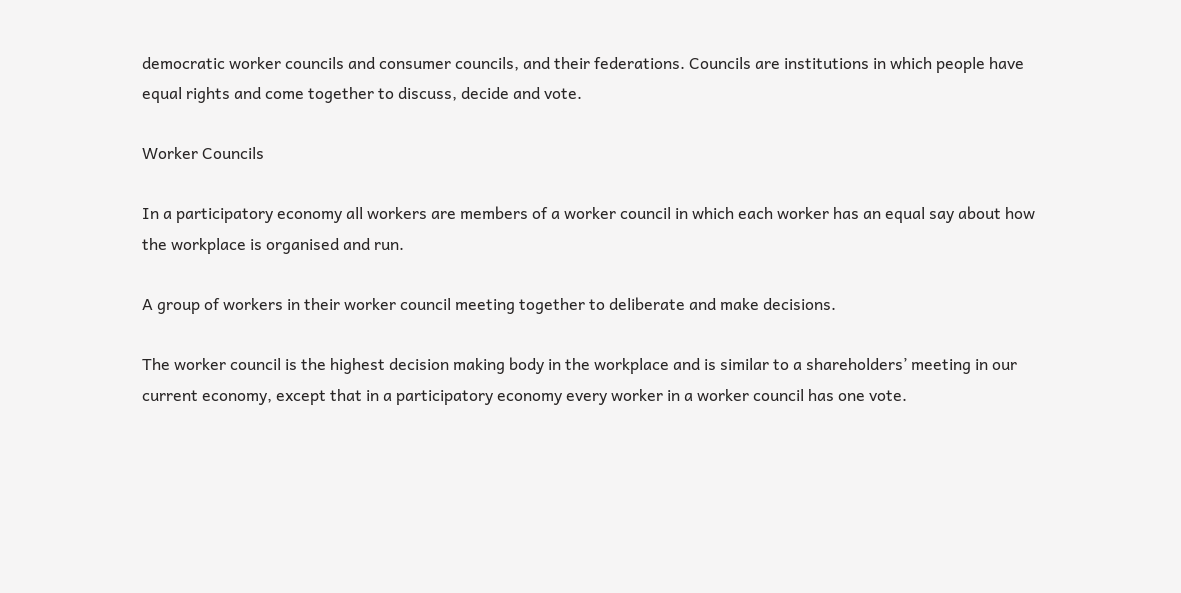democratic worker councils and consumer councils, and their federations. Councils are institutions in which people have equal rights and come together to discuss, decide and vote.

Worker Councils

In a participatory economy all workers are members of a worker council in which each worker has an equal say about how the workplace is organised and run.

A group of workers in their worker council meeting together to deliberate and make decisions.

The worker council is the highest decision making body in the workplace and is similar to a shareholders’ meeting in our current economy, except that in a participatory economy every worker in a worker council has one vote.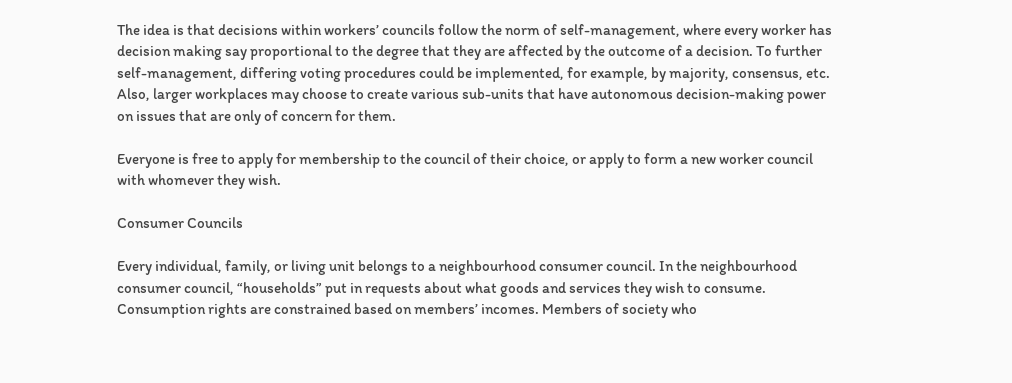The idea is that decisions within workers’ councils follow the norm of self-management, where every worker has decision making say proportional to the degree that they are affected by the outcome of a decision. To further self-management, differing voting procedures could be implemented, for example, by majority, consensus, etc. Also, larger workplaces may choose to create various sub-units that have autonomous decision-making power on issues that are only of concern for them.

Everyone is free to apply for membership to the council of their choice, or apply to form a new worker council with whomever they wish.

Consumer Councils

Every individual, family, or living unit belongs to a neighbourhood consumer council. In the neighbourhood consumer council, “households” put in requests about what goods and services they wish to consume. Consumption rights are constrained based on members’ incomes. Members of society who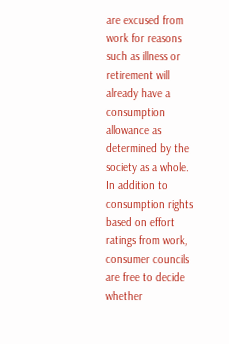are excused from work for reasons such as illness or retirement will already have a consumption allowance as determined by the society as a whole. In addition to consumption rights based on effort ratings from work, consumer councils are free to decide whether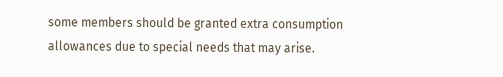some members should be granted extra consumption allowances due to special needs that may arise.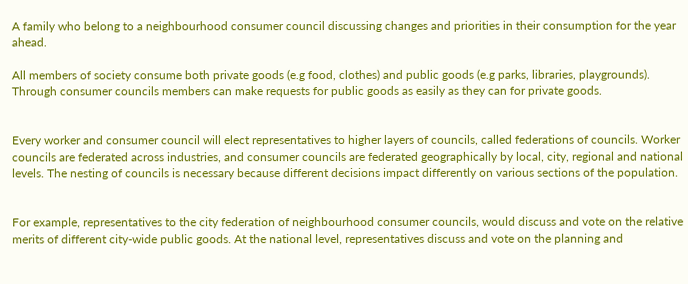A family who belong to a neighbourhood consumer council discussing changes and priorities in their consumption for the year ahead.

All members of society consume both private goods (e.g food, clothes) and public goods (e.g parks, libraries, playgrounds). Through consumer councils members can make requests for public goods as easily as they can for private goods.


Every worker and consumer council will elect representatives to higher layers of councils, called federations of councils. Worker councils are federated across industries, and consumer councils are federated geographically by local, city, regional and national levels. The nesting of councils is necessary because different decisions impact differently on various sections of the population.


For example, representatives to the city federation of neighbourhood consumer councils, would discuss and vote on the relative merits of different city-wide public goods. At the national level, representatives discuss and vote on the planning and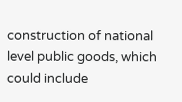construction of national level public goods, which could include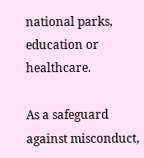national parks, education or healthcare.

As a safeguard against misconduct,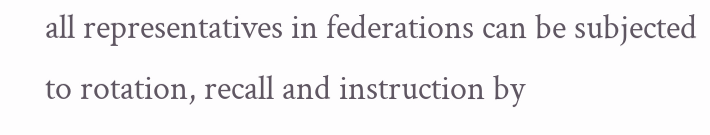all representatives in federations can be subjected to rotation, recall and instruction by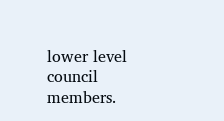lower level council members.